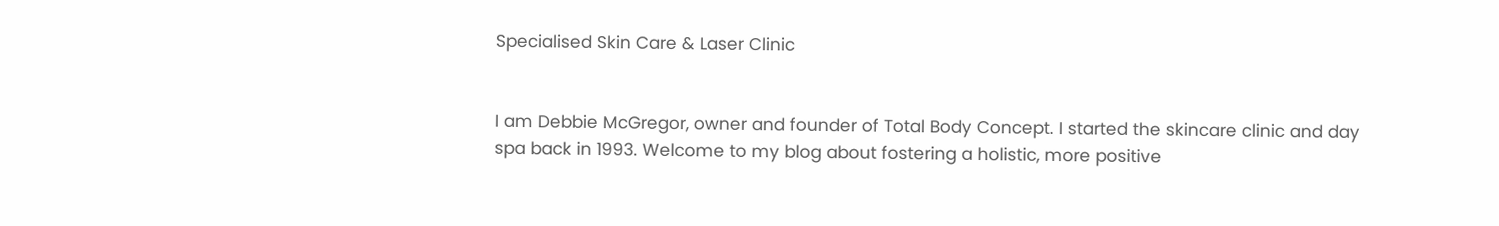Specialised Skin Care & Laser Clinic


I am Debbie McGregor, owner and founder of Total Body Concept. I started the skincare clinic and day spa back in 1993. Welcome to my blog about fostering a holistic, more positive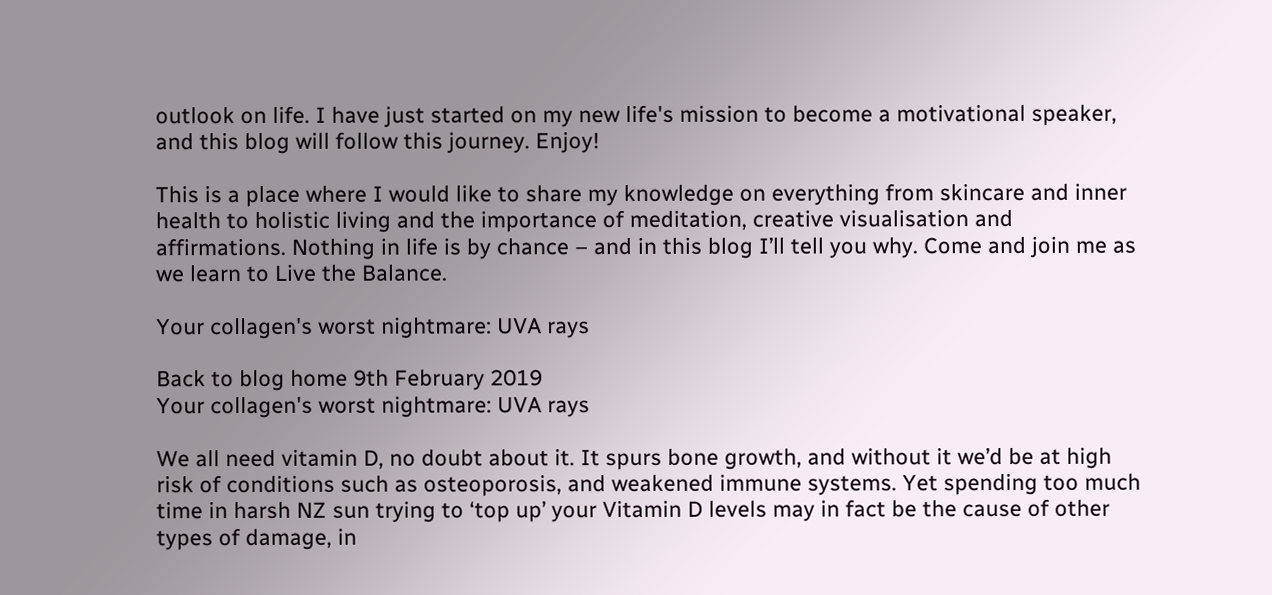outlook on life. I have just started on my new life's mission to become a motivational speaker, and this blog will follow this journey. Enjoy!

This is a place where I would like to share my knowledge on everything from skincare and inner health to holistic living and the importance of meditation, creative visualisation and affirmations. Nothing in life is by chance – and in this blog I’ll tell you why. Come and join me as we learn to Live the Balance.

Your collagen's worst nightmare: UVA rays

Back to blog home 9th February 2019
Your collagen's worst nightmare: UVA rays

We all need vitamin D, no doubt about it. It spurs bone growth, and without it we’d be at high risk of conditions such as osteoporosis, and weakened immune systems. Yet spending too much time in harsh NZ sun trying to ‘top up’ your Vitamin D levels may in fact be the cause of other types of damage, in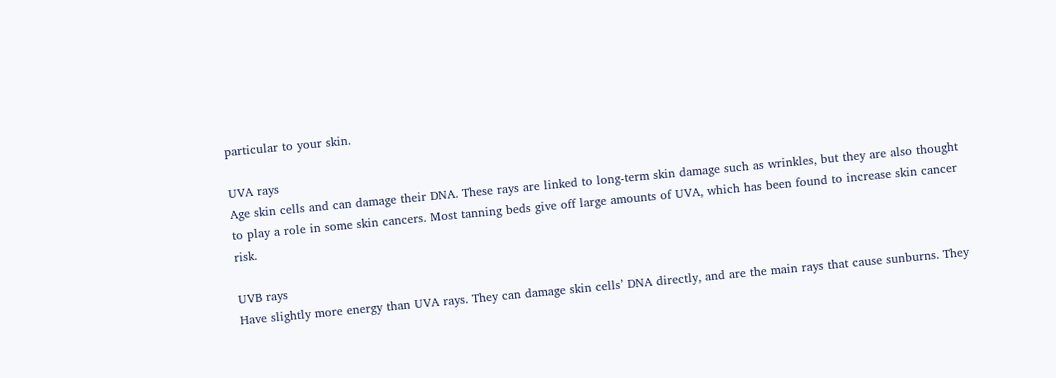particular to your skin.

UVA rays
Age skin cells and can damage their DNA. These rays are linked to long-term skin damage such as wrinkles, but they are also thought to play a role in some skin cancers. Most tanning beds give off large amounts of UVA, which has been found to increase skin cancer risk.

UVB rays
Have slightly more energy than UVA rays. They can damage skin cells’ DNA directly, and are the main rays that cause sunburns. They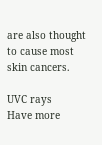are also thought to cause most skin cancers.

UVC rays
Have more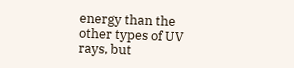energy than the other types of UV rays, but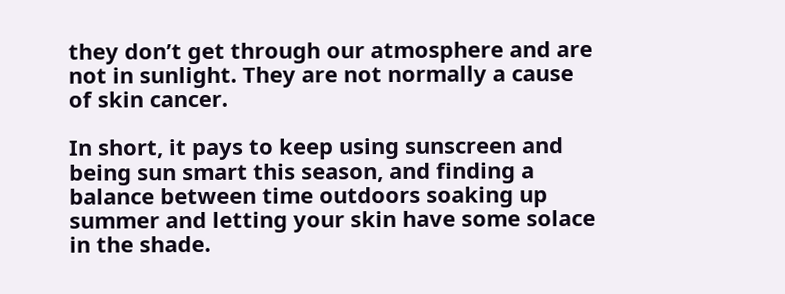they don’t get through our atmosphere and are not in sunlight. They are not normally a cause of skin cancer.

In short, it pays to keep using sunscreen and being sun smart this season, and finding a balance between time outdoors soaking up summer and letting your skin have some solace in the shade.